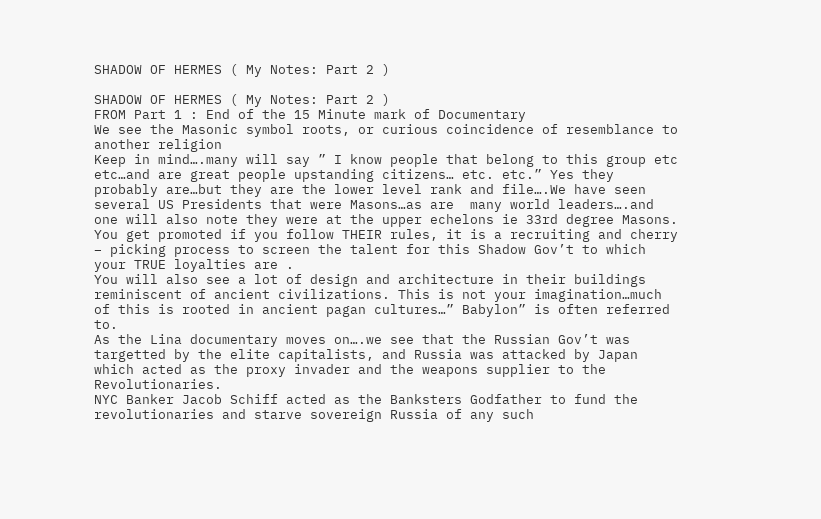SHADOW OF HERMES ( My Notes: Part 2 )

SHADOW OF HERMES ( My Notes: Part 2 )
FROM Part 1 : End of the 15 Minute mark of Documentary
We see the Masonic symbol roots, or curious coincidence of resemblance to another religion
Keep in mind….many will say ” I know people that belong to this group etc etc…and are great people upstanding citizens… etc. etc.” Yes they probably are…but they are the lower level rank and file….We have seen several US Presidents that were Masons…as are  many world leaders….and one will also note they were at the upper echelons ie 33rd degree Masons. You get promoted if you follow THEIR rules, it is a recruiting and cherry – picking process to screen the talent for this Shadow Gov’t to which your TRUE loyalties are .
You will also see a lot of design and architecture in their buildings reminiscent of ancient civilizations. This is not your imagination…much of this is rooted in ancient pagan cultures…” Babylon” is often referred to.
As the Lina documentary moves on….we see that the Russian Gov’t was targetted by the elite capitalists, and Russia was attacked by Japan which acted as the proxy invader and the weapons supplier to the Revolutionaries.
NYC Banker Jacob Schiff acted as the Banksters Godfather to fund the revolutionaries and starve sovereign Russia of any such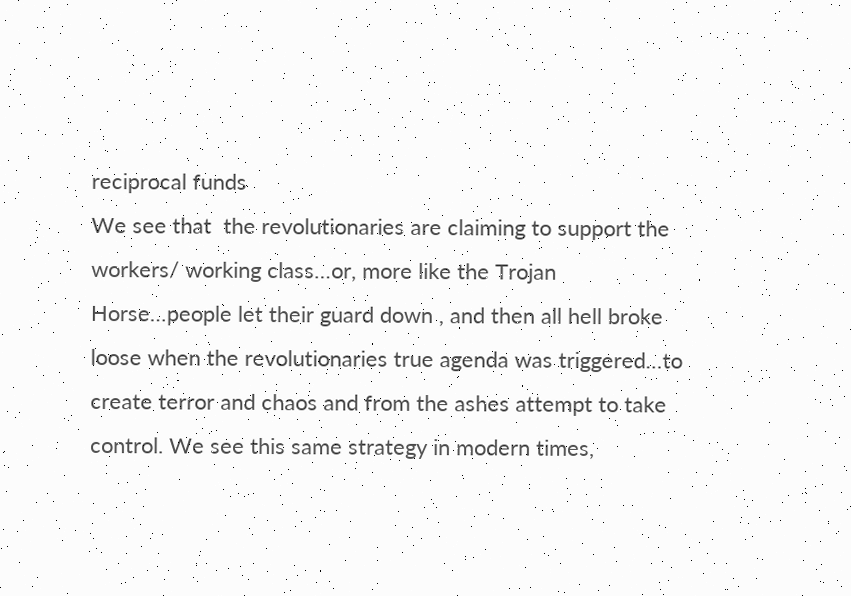reciprocal funds
We see that  the revolutionaries are claiming to support the workers/ working class…or, more like the Trojan Horse…people let their guard down , and then all hell broke loose when the revolutionaries true agenda was triggered…to create terror and chaos and from the ashes attempt to take control. We see this same strategy in modern times,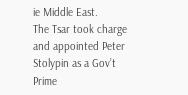ie Middle East.
The Tsar took charge and appointed Peter Stolypin as a Gov’t Prime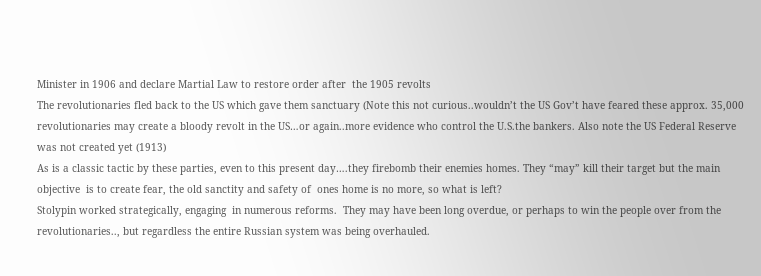Minister in 1906 and declare Martial Law to restore order after  the 1905 revolts
The revolutionaries fled back to the US which gave them sanctuary (Note this not curious..wouldn’t the US Gov’t have feared these approx. 35,000 revolutionaries may create a bloody revolt in the US…or again..more evidence who control the U.S.the bankers. Also note the US Federal Reserve was not created yet (1913)
As is a classic tactic by these parties, even to this present day….they firebomb their enemies homes. They “may” kill their target but the main objective  is to create fear, the old sanctity and safety of  ones home is no more, so what is left?
Stolypin worked strategically, engaging  in numerous reforms.  They may have been long overdue, or perhaps to win the people over from the revolutionaries.., but regardless the entire Russian system was being overhauled.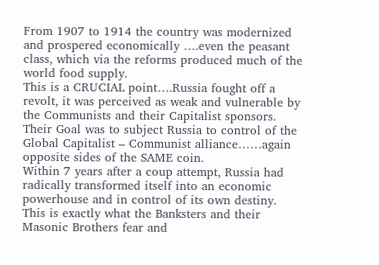From 1907 to 1914 the country was modernized and prospered economically ….even the peasant class, which via the reforms produced much of the world food supply.
This is a CRUCIAL point….Russia fought off a revolt, it was perceived as weak and vulnerable by the Communists and their Capitalist sponsors. Their Goal was to subject Russia to control of the Global Capitalist – Communist alliance……again opposite sides of the SAME coin.
Within 7 years after a coup attempt, Russia had radically transformed itself into an economic powerhouse and in control of its own destiny.
This is exactly what the Banksters and their Masonic Brothers fear and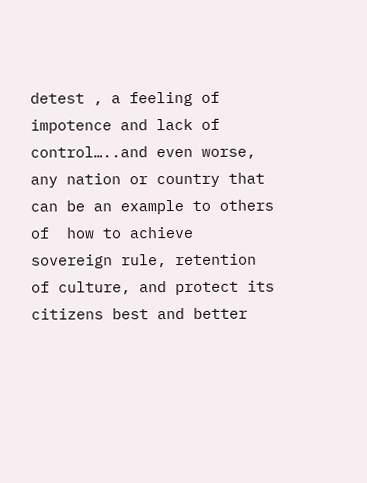detest , a feeling of impotence and lack of control…..and even worse, any nation or country that can be an example to others of  how to achieve sovereign rule, retention of culture, and protect its citizens best and better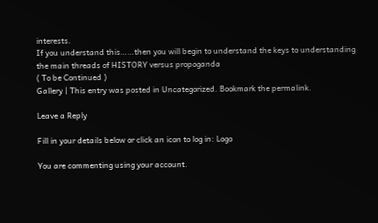interests.
If you understand this……then you will begin to understand the keys to understanding the main threads of HISTORY versus propoganda
( To be Continued )
Gallery | This entry was posted in Uncategorized. Bookmark the permalink.

Leave a Reply

Fill in your details below or click an icon to log in: Logo

You are commenting using your account.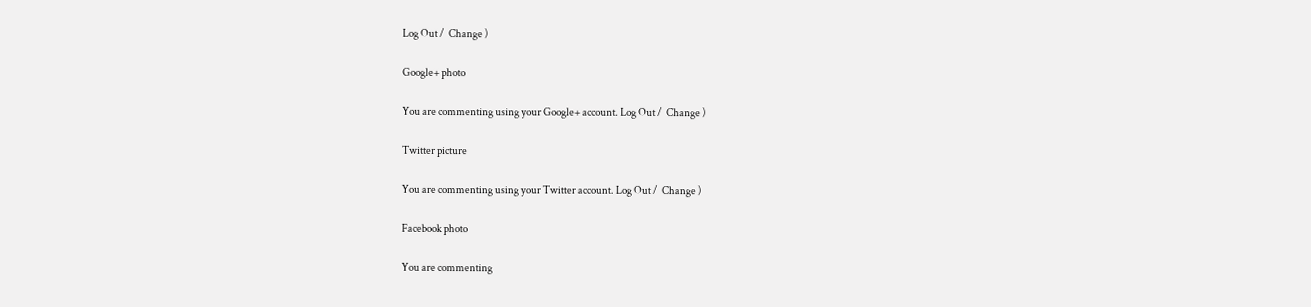Log Out /  Change )

Google+ photo

You are commenting using your Google+ account. Log Out /  Change )

Twitter picture

You are commenting using your Twitter account. Log Out /  Change )

Facebook photo

You are commenting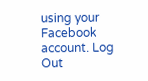using your Facebook account. Log Out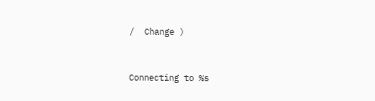/  Change )


Connecting to %s